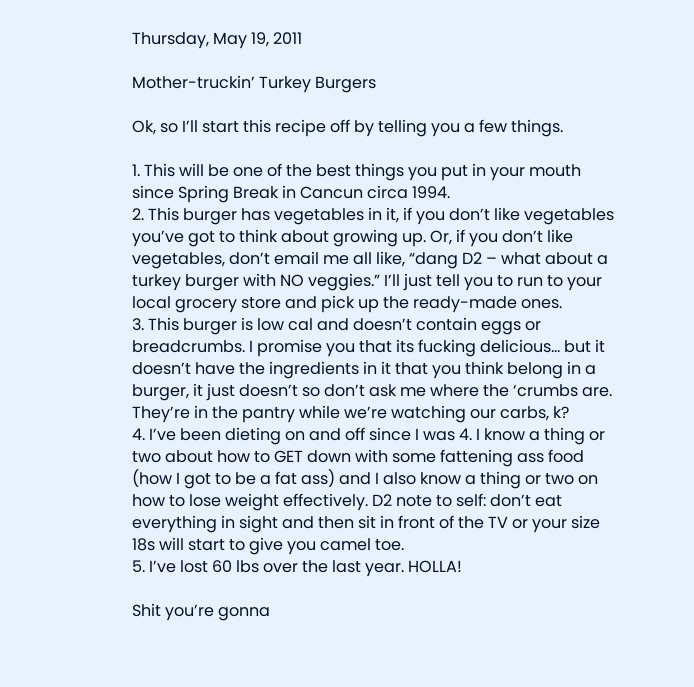Thursday, May 19, 2011

Mother-truckin’ Turkey Burgers

Ok, so I’ll start this recipe off by telling you a few things.

1. This will be one of the best things you put in your mouth since Spring Break in Cancun circa 1994.
2. This burger has vegetables in it, if you don’t like vegetables you’ve got to think about growing up. Or, if you don’t like vegetables, don’t email me all like, “dang D2 – what about a turkey burger with NO veggies.” I’ll just tell you to run to your local grocery store and pick up the ready-made ones.
3. This burger is low cal and doesn’t contain eggs or breadcrumbs. I promise you that its fucking delicious… but it doesn’t have the ingredients in it that you think belong in a burger, it just doesn’t so don’t ask me where the ‘crumbs are. They’re in the pantry while we’re watching our carbs, k?
4. I’ve been dieting on and off since I was 4. I know a thing or two about how to GET down with some fattening ass food (how I got to be a fat ass) and I also know a thing or two on how to lose weight effectively. D2 note to self: don’t eat everything in sight and then sit in front of the TV or your size 18s will start to give you camel toe.
5. I’ve lost 60 lbs over the last year. HOLLA!

Shit you’re gonna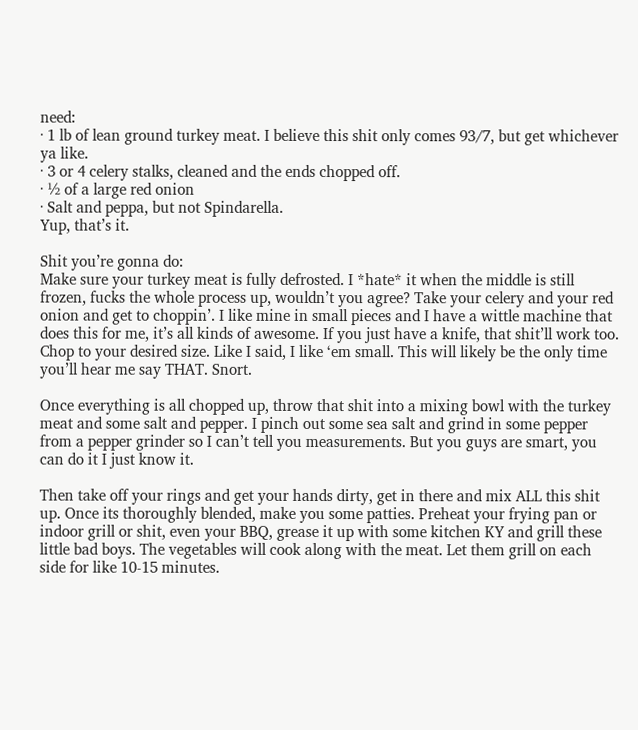need:
· 1 lb of lean ground turkey meat. I believe this shit only comes 93/7, but get whichever ya like.
· 3 or 4 celery stalks, cleaned and the ends chopped off.
· ½ of a large red onion
· Salt and peppa, but not Spindarella.
Yup, that’s it.

Shit you’re gonna do:
Make sure your turkey meat is fully defrosted. I *hate* it when the middle is still frozen, fucks the whole process up, wouldn’t you agree? Take your celery and your red onion and get to choppin’. I like mine in small pieces and I have a wittle machine that does this for me, it’s all kinds of awesome. If you just have a knife, that shit’ll work too. Chop to your desired size. Like I said, I like ‘em small. This will likely be the only time you’ll hear me say THAT. Snort.

Once everything is all chopped up, throw that shit into a mixing bowl with the turkey meat and some salt and pepper. I pinch out some sea salt and grind in some pepper from a pepper grinder so I can’t tell you measurements. But you guys are smart, you can do it I just know it.

Then take off your rings and get your hands dirty, get in there and mix ALL this shit up. Once its thoroughly blended, make you some patties. Preheat your frying pan or indoor grill or shit, even your BBQ, grease it up with some kitchen KY and grill these little bad boys. The vegetables will cook along with the meat. Let them grill on each side for like 10-15 minutes.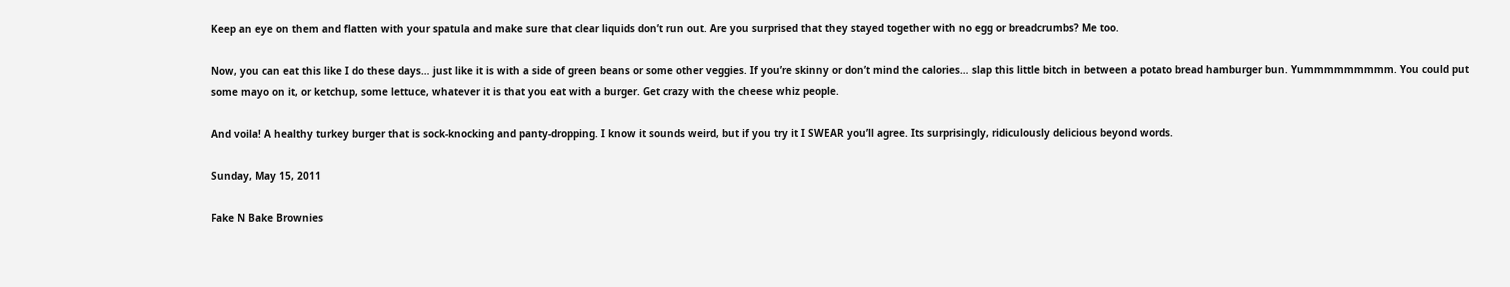Keep an eye on them and flatten with your spatula and make sure that clear liquids don’t run out. Are you surprised that they stayed together with no egg or breadcrumbs? Me too.

Now, you can eat this like I do these days… just like it is with a side of green beans or some other veggies. If you’re skinny or don’t mind the calories… slap this little bitch in between a potato bread hamburger bun. Yummmmmmmmm. You could put some mayo on it, or ketchup, some lettuce, whatever it is that you eat with a burger. Get crazy with the cheese whiz people.

And voila! A healthy turkey burger that is sock-knocking and panty-dropping. I know it sounds weird, but if you try it I SWEAR you’ll agree. Its surprisingly, ridiculously delicious beyond words.

Sunday, May 15, 2011

Fake N Bake Brownies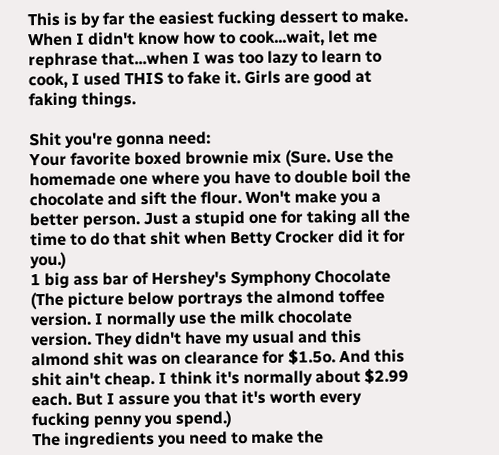This is by far the easiest fucking dessert to make. When I didn't know how to cook...wait, let me rephrase that...when I was too lazy to learn to cook, I used THIS to fake it. Girls are good at faking things.

Shit you're gonna need:
Your favorite boxed brownie mix (Sure. Use the homemade one where you have to double boil the chocolate and sift the flour. Won't make you a better person. Just a stupid one for taking all the time to do that shit when Betty Crocker did it for you.)
1 big ass bar of Hershey's Symphony Chocolate (The picture below portrays the almond toffee version. I normally use the milk chocolate version. They didn't have my usual and this almond shit was on clearance for $1.5o. And this shit ain't cheap. I think it's normally about $2.99 each. But I assure you that it's worth every fucking penny you spend.)
The ingredients you need to make the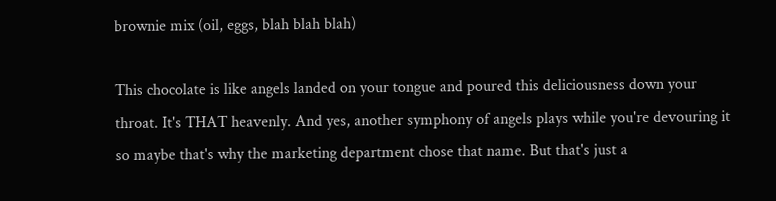brownie mix (oil, eggs, blah blah blah)

This chocolate is like angels landed on your tongue and poured this deliciousness down your throat. It's THAT heavenly. And yes, another symphony of angels plays while you're devouring it so maybe that's why the marketing department chose that name. But that's just a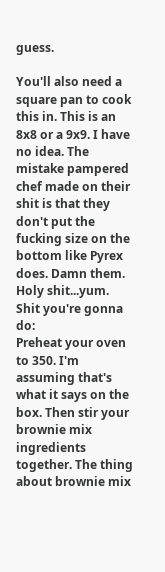guess.

You'll also need a square pan to cook this in. This is an 8x8 or a 9x9. I have no idea. The mistake pampered chef made on their shit is that they don't put the fucking size on the bottom like Pyrex does. Damn them.
Holy shit...yum.
Shit you're gonna do:
Preheat your oven to 350. I'm assuming that's what it says on the box. Then stir your brownie mix ingredients together. The thing about brownie mix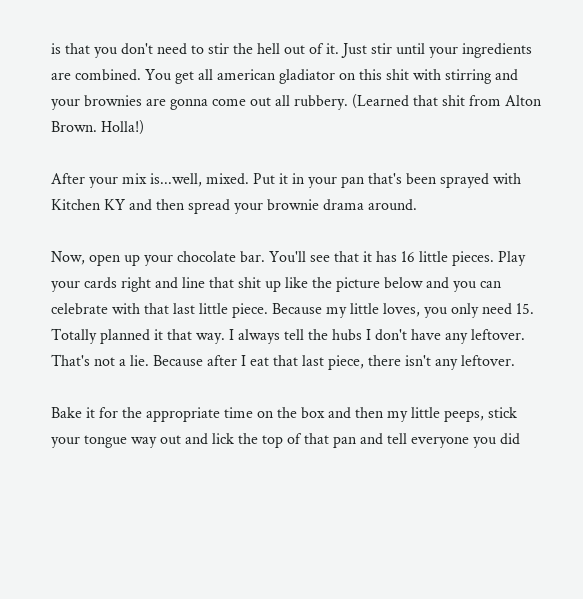is that you don't need to stir the hell out of it. Just stir until your ingredients are combined. You get all american gladiator on this shit with stirring and your brownies are gonna come out all rubbery. (Learned that shit from Alton Brown. Holla!)

After your mix is...well, mixed. Put it in your pan that's been sprayed with Kitchen KY and then spread your brownie drama around.

Now, open up your chocolate bar. You'll see that it has 16 little pieces. Play your cards right and line that shit up like the picture below and you can celebrate with that last little piece. Because my little loves, you only need 15. Totally planned it that way. I always tell the hubs I don't have any leftover. That's not a lie. Because after I eat that last piece, there isn't any leftover.

Bake it for the appropriate time on the box and then my little peeps, stick your tongue way out and lick the top of that pan and tell everyone you did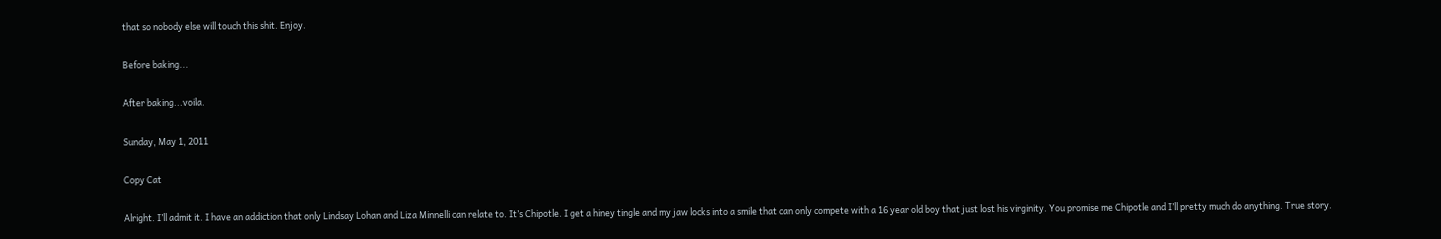that so nobody else will touch this shit. Enjoy.

Before baking...

After baking...voila.

Sunday, May 1, 2011

Copy Cat

Alright. I’ll admit it. I have an addiction that only Lindsay Lohan and Liza Minnelli can relate to. It’s Chipotle. I get a hiney tingle and my jaw locks into a smile that can only compete with a 16 year old boy that just lost his virginity. You promise me Chipotle and I’ll pretty much do anything. True story.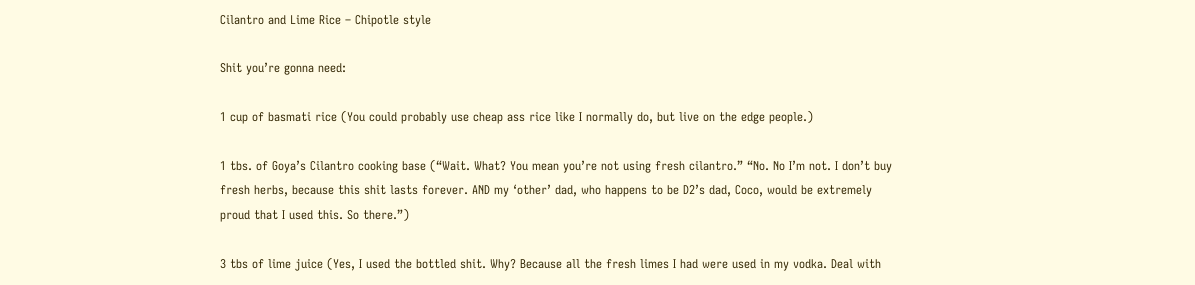Cilantro and Lime Rice – Chipotle style

Shit you’re gonna need:

1 cup of basmati rice (You could probably use cheap ass rice like I normally do, but live on the edge people.)

1 tbs. of Goya’s Cilantro cooking base (“Wait. What? You mean you’re not using fresh cilantro.” “No. No I’m not. I don’t buy fresh herbs, because this shit lasts forever. AND my ‘other’ dad, who happens to be D2’s dad, Coco, would be extremely proud that I used this. So there.”)

3 tbs of lime juice (Yes, I used the bottled shit. Why? Because all the fresh limes I had were used in my vodka. Deal with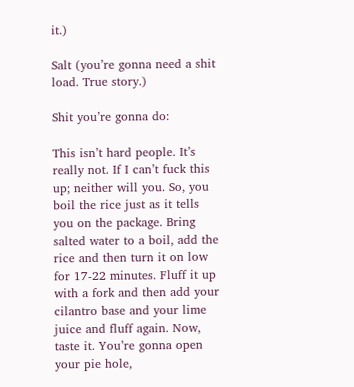it.)

Salt (you’re gonna need a shit load. True story.)

Shit you’re gonna do:

This isn’t hard people. It’s really not. If I can’t fuck this up; neither will you. So, you boil the rice just as it tells you on the package. Bring salted water to a boil, add the rice and then turn it on low for 17-22 minutes. Fluff it up with a fork and then add your cilantro base and your lime juice and fluff again. Now, taste it. You’re gonna open your pie hole,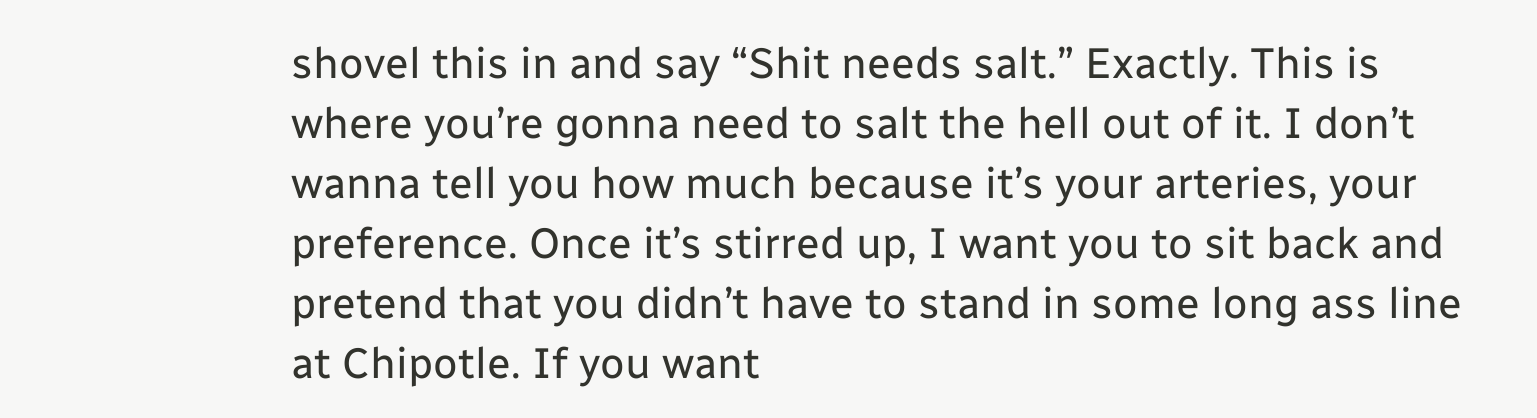shovel this in and say “Shit needs salt.” Exactly. This is where you’re gonna need to salt the hell out of it. I don’t wanna tell you how much because it’s your arteries, your preference. Once it’s stirred up, I want you to sit back and pretend that you didn’t have to stand in some long ass line at Chipotle. If you want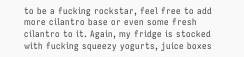to be a fucking rockstar, feel free to add more cilantro base or even some fresh cilantro to it. Again, my fridge is stocked with fucking squeezy yogurts, juice boxes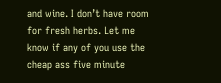and wine. I don’t have room for fresh herbs. Let me know if any of you use the cheap ass five minute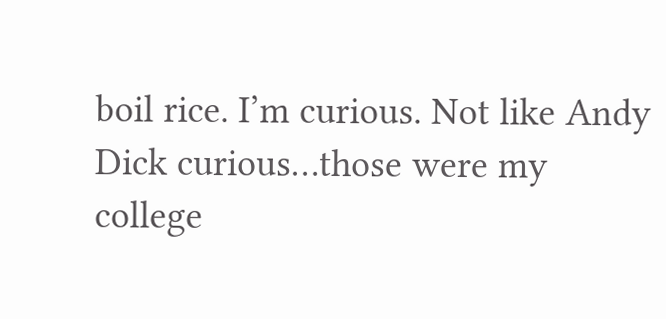boil rice. I’m curious. Not like Andy Dick curious…those were my college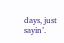days, just sayin’.